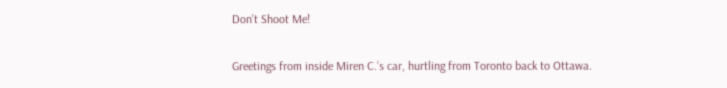Don’t Shoot Me!

Greetings from inside Miren C.’s car, hurtling from Toronto back to Ottawa.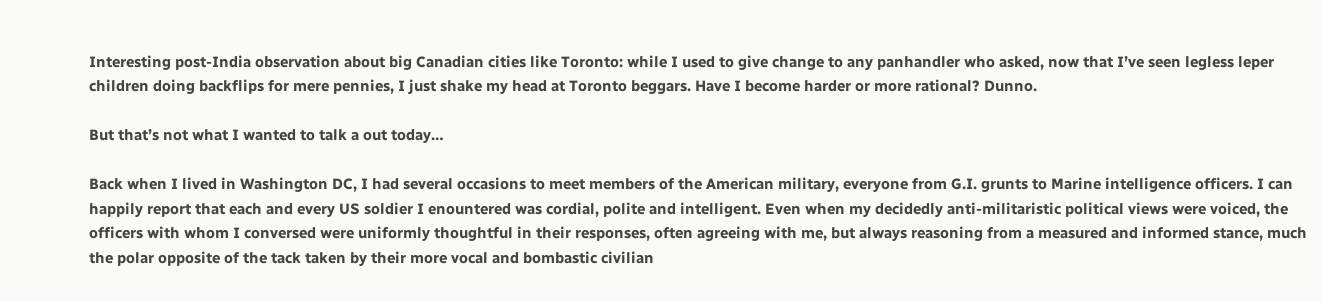Interesting post-India observation about big Canadian cities like Toronto: while I used to give change to any panhandler who asked, now that I’ve seen legless leper children doing backflips for mere pennies, I just shake my head at Toronto beggars. Have I become harder or more rational? Dunno.

But that’s not what I wanted to talk a out today…

Back when I lived in Washington DC, I had several occasions to meet members of the American military, everyone from G.I. grunts to Marine intelligence officers. I can happily report that each and every US soldier I enountered was cordial, polite and intelligent. Even when my decidedly anti-militaristic political views were voiced, the officers with whom I conversed were uniformly thoughtful in their responses, often agreeing with me, but always reasoning from a measured and informed stance, much the polar opposite of the tack taken by their more vocal and bombastic civilian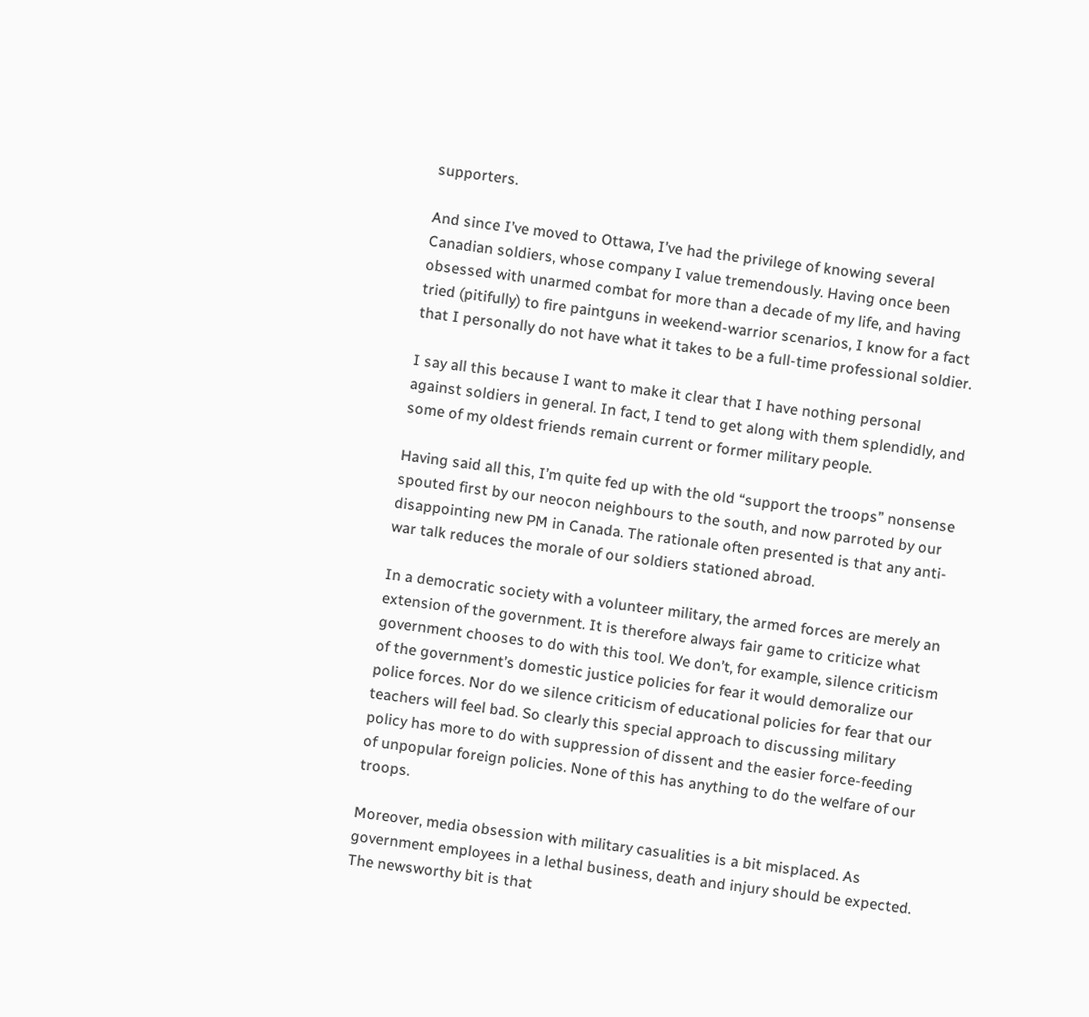supporters.

And since I’ve moved to Ottawa, I’ve had the privilege of knowing several Canadian soldiers, whose company I value tremendously. Having once been obsessed with unarmed combat for more than a decade of my life, and having tried (pitifully) to fire paintguns in weekend-warrior scenarios, I know for a fact that I personally do not have what it takes to be a full-time professional soldier.

I say all this because I want to make it clear that I have nothing personal against soldiers in general. In fact, I tend to get along with them splendidly, and some of my oldest friends remain current or former military people.

Having said all this, I’m quite fed up with the old “support the troops” nonsense spouted first by our neocon neighbours to the south, and now parroted by our disappointing new PM in Canada. The rationale often presented is that any anti-war talk reduces the morale of our soldiers stationed abroad.

In a democratic society with a volunteer military, the armed forces are merely an extension of the government. It is therefore always fair game to criticize what government chooses to do with this tool. We don’t, for example, silence criticism of the government’s domestic justice policies for fear it would demoralize our police forces. Nor do we silence criticism of educational policies for fear that our teachers will feel bad. So clearly this special approach to discussing military policy has more to do with suppression of dissent and the easier force-feeding of unpopular foreign policies. None of this has anything to do the welfare of our troops.

Moreover, media obsession with military casualities is a bit misplaced. As government employees in a lethal business, death and injury should be expected. The newsworthy bit is that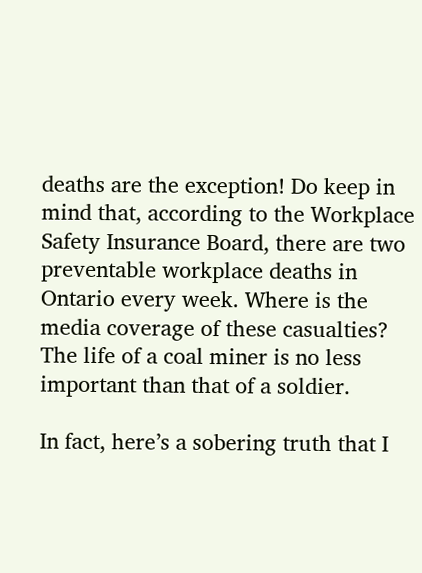deaths are the exception! Do keep in mind that, according to the Workplace Safety Insurance Board, there are two preventable workplace deaths in Ontario every week. Where is the media coverage of these casualties? The life of a coal miner is no less important than that of a soldier.

In fact, here’s a sobering truth that I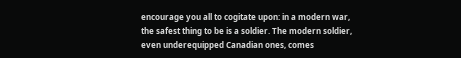encourage you all to cogitate upon: in a modern war, the safest thing to be is a soldier. The modern soldier, even underequipped Canadian ones, comes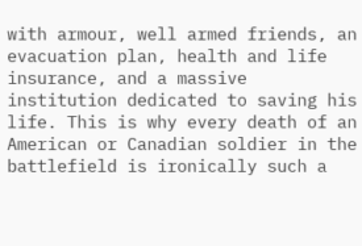with armour, well armed friends, an evacuation plan, health and life insurance, and a massive institution dedicated to saving his life. This is why every death of an American or Canadian soldier in the battlefield is ironically such a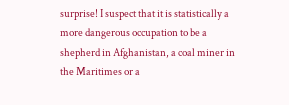surprise! I suspect that it is statistically a more dangerous occupation to be a shepherd in Afghanistan, a coal miner in the Maritimes or a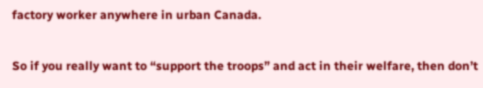factory worker anywhere in urban Canada.

So if you really want to “support the troops” and act in their welfare, then don’t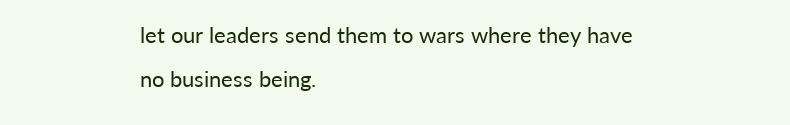let our leaders send them to wars where they have no business being.